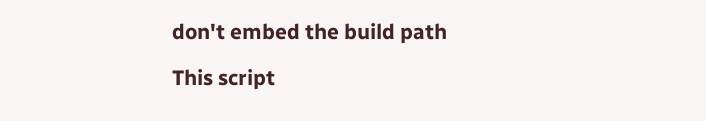don't embed the build path

This script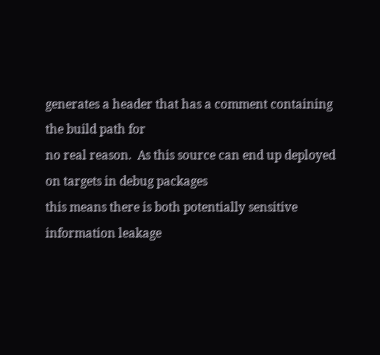generates a header that has a comment containing the build path for
no real reason.  As this source can end up deployed on targets in debug packages
this means there is both potentially sensitive information leakage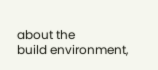about the
build environment,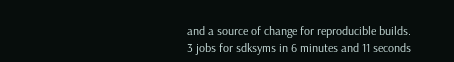and a source of change for reproducible builds.
3 jobs for sdksyms in 6 minutes and 11 seconds